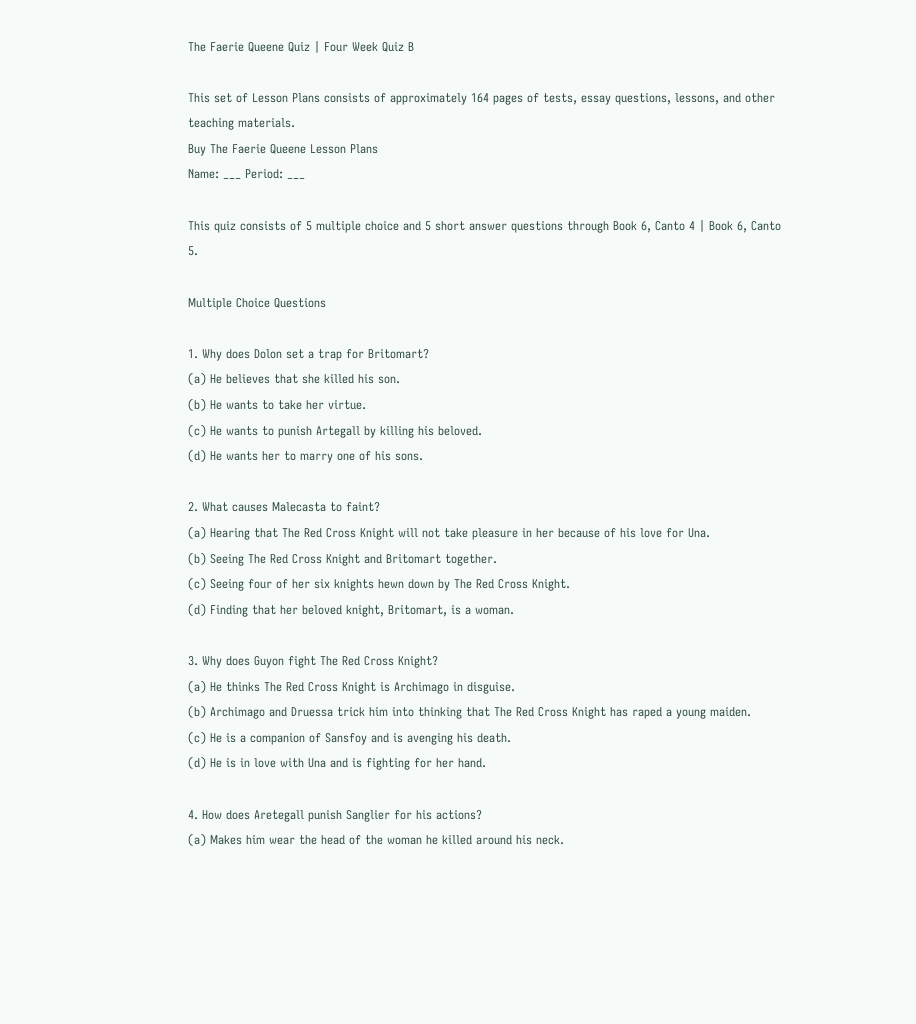The Faerie Queene Quiz | Four Week Quiz B

This set of Lesson Plans consists of approximately 164 pages of tests, essay questions, lessons, and other teaching materials.
Buy The Faerie Queene Lesson Plans
Name: ___ Period: ___

This quiz consists of 5 multiple choice and 5 short answer questions through Book 6, Canto 4 | Book 6, Canto 5.

Multiple Choice Questions

1. Why does Dolon set a trap for Britomart?
(a) He believes that she killed his son.
(b) He wants to take her virtue.
(c) He wants to punish Artegall by killing his beloved.
(d) He wants her to marry one of his sons.

2. What causes Malecasta to faint?
(a) Hearing that The Red Cross Knight will not take pleasure in her because of his love for Una.
(b) Seeing The Red Cross Knight and Britomart together.
(c) Seeing four of her six knights hewn down by The Red Cross Knight.
(d) Finding that her beloved knight, Britomart, is a woman.

3. Why does Guyon fight The Red Cross Knight?
(a) He thinks The Red Cross Knight is Archimago in disguise.
(b) Archimago and Druessa trick him into thinking that The Red Cross Knight has raped a young maiden.
(c) He is a companion of Sansfoy and is avenging his death.
(d) He is in love with Una and is fighting for her hand.

4. How does Aretegall punish Sanglier for his actions?
(a) Makes him wear the head of the woman he killed around his neck.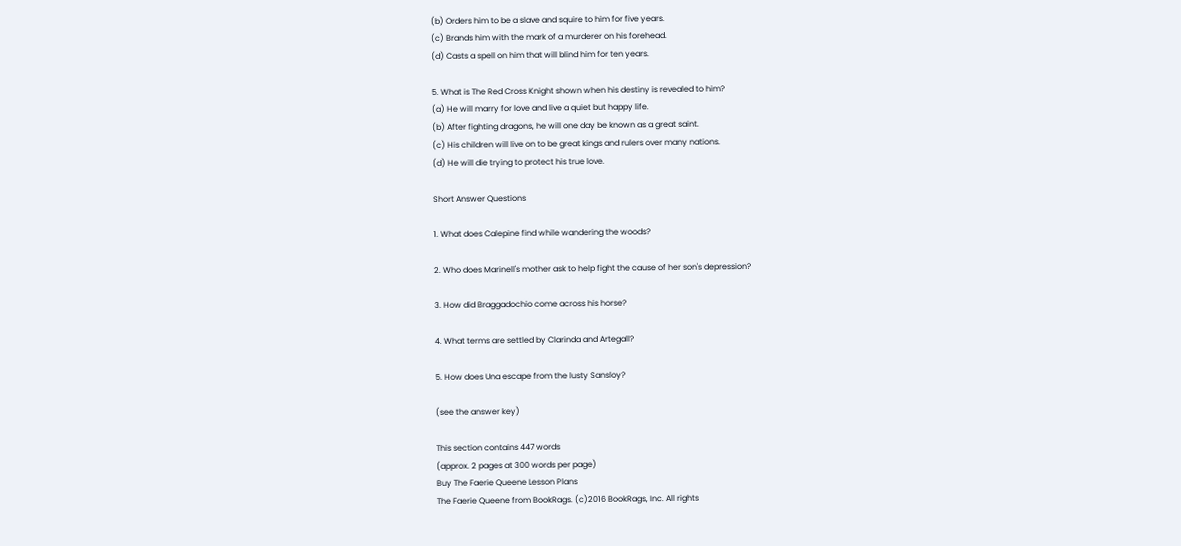(b) Orders him to be a slave and squire to him for five years.
(c) Brands him with the mark of a murderer on his forehead.
(d) Casts a spell on him that will blind him for ten years.

5. What is The Red Cross Knight shown when his destiny is revealed to him?
(a) He will marry for love and live a quiet but happy life.
(b) After fighting dragons, he will one day be known as a great saint.
(c) His children will live on to be great kings and rulers over many nations.
(d) He will die trying to protect his true love.

Short Answer Questions

1. What does Calepine find while wandering the woods?

2. Who does Marinell's mother ask to help fight the cause of her son's depression?

3. How did Braggadochio come across his horse?

4. What terms are settled by Clarinda and Artegall?

5. How does Una escape from the lusty Sansloy?

(see the answer key)

This section contains 447 words
(approx. 2 pages at 300 words per page)
Buy The Faerie Queene Lesson Plans
The Faerie Queene from BookRags. (c)2016 BookRags, Inc. All rights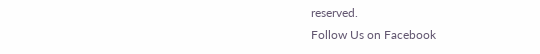reserved.
Follow Us on Facebook